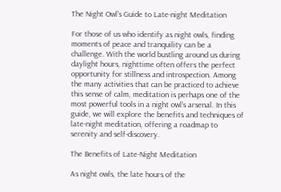The Night Owl’s Guide to Late-night Meditation

For those of us who identify as night owls, finding moments of peace and tranquility can be a challenge. With the world bustling around us during daylight hours, nighttime often offers the perfect opportunity for stillness and introspection. Among the many activities that can be practiced to achieve this sense of calm, meditation is perhaps one of the most powerful tools in a night owl’s arsenal. In this guide, we will explore the benefits and techniques of late-night meditation, offering a roadmap to serenity and self-discovery.

The Benefits of Late-Night Meditation

As night owls, the late hours of the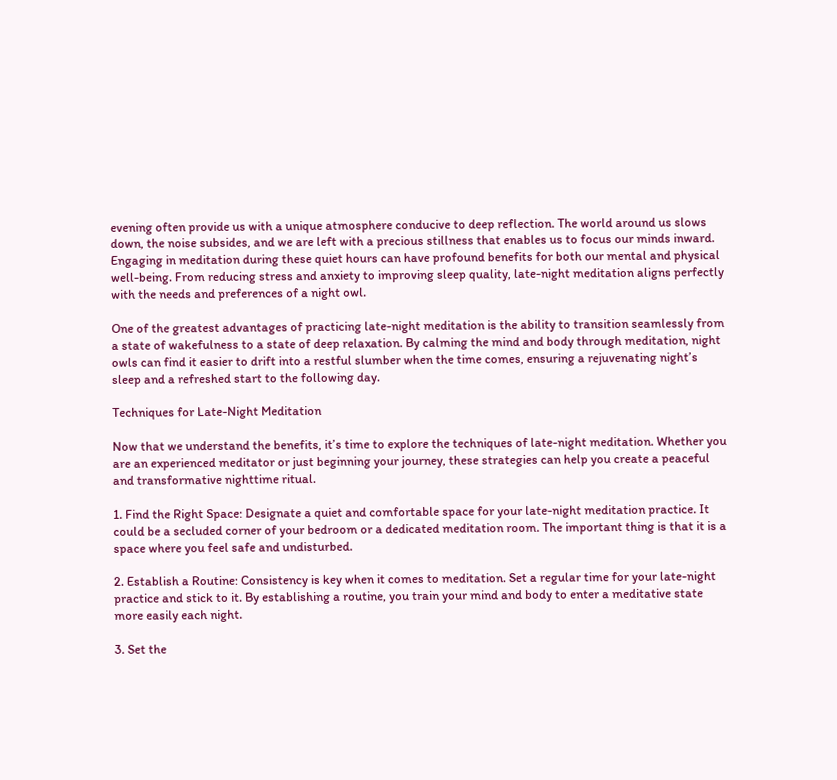evening often provide us with a unique atmosphere conducive to deep reflection. The world around us slows down, the noise subsides, and we are left with a precious stillness that enables us to focus our minds inward. Engaging in meditation during these quiet hours can have profound benefits for both our mental and physical well-being. From reducing stress and anxiety to improving sleep quality, late-night meditation aligns perfectly with the needs and preferences of a night owl.

One of the greatest advantages of practicing late-night meditation is the ability to transition seamlessly from a state of wakefulness to a state of deep relaxation. By calming the mind and body through meditation, night owls can find it easier to drift into a restful slumber when the time comes, ensuring a rejuvenating night’s sleep and a refreshed start to the following day.

Techniques for Late-Night Meditation

Now that we understand the benefits, it’s time to explore the techniques of late-night meditation. Whether you are an experienced meditator or just beginning your journey, these strategies can help you create a peaceful and transformative nighttime ritual.

1. Find the Right Space: Designate a quiet and comfortable space for your late-night meditation practice. It could be a secluded corner of your bedroom or a dedicated meditation room. The important thing is that it is a space where you feel safe and undisturbed.

2. Establish a Routine: Consistency is key when it comes to meditation. Set a regular time for your late-night practice and stick to it. By establishing a routine, you train your mind and body to enter a meditative state more easily each night.

3. Set the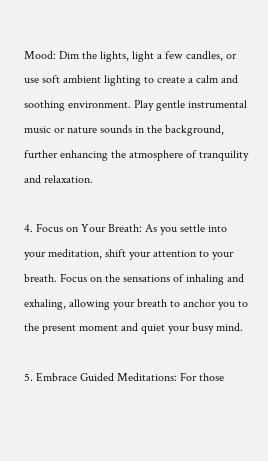Mood: Dim the lights, light a few candles, or use soft ambient lighting to create a calm and soothing environment. Play gentle instrumental music or nature sounds in the background, further enhancing the atmosphere of tranquility and relaxation.

4. Focus on Your Breath: As you settle into your meditation, shift your attention to your breath. Focus on the sensations of inhaling and exhaling, allowing your breath to anchor you to the present moment and quiet your busy mind.

5. Embrace Guided Meditations: For those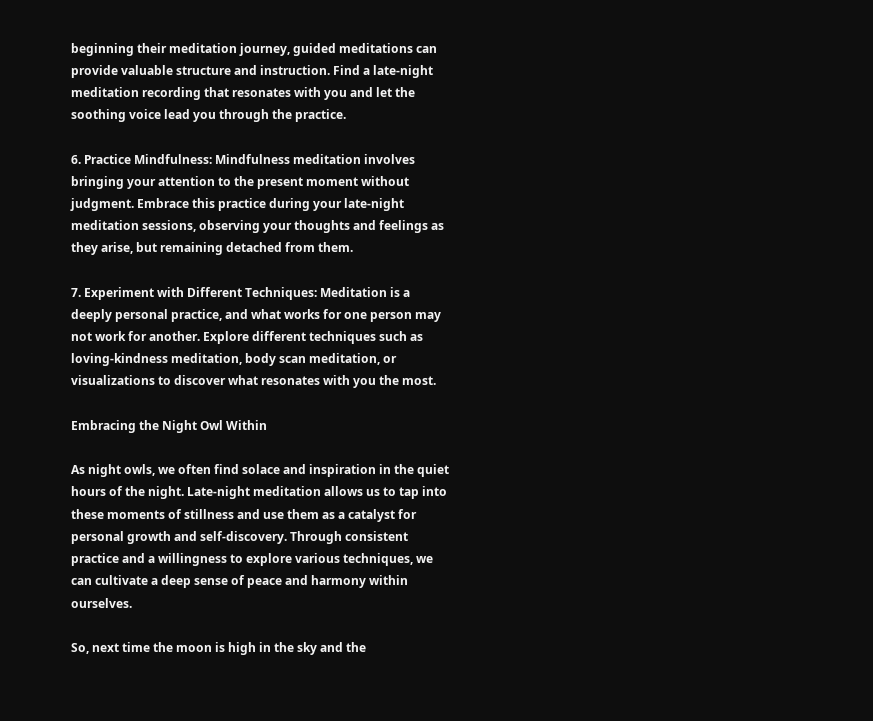beginning their meditation journey, guided meditations can provide valuable structure and instruction. Find a late-night meditation recording that resonates with you and let the soothing voice lead you through the practice.

6. Practice Mindfulness: Mindfulness meditation involves bringing your attention to the present moment without judgment. Embrace this practice during your late-night meditation sessions, observing your thoughts and feelings as they arise, but remaining detached from them.

7. Experiment with Different Techniques: Meditation is a deeply personal practice, and what works for one person may not work for another. Explore different techniques such as loving-kindness meditation, body scan meditation, or visualizations to discover what resonates with you the most.

Embracing the Night Owl Within

As night owls, we often find solace and inspiration in the quiet hours of the night. Late-night meditation allows us to tap into these moments of stillness and use them as a catalyst for personal growth and self-discovery. Through consistent practice and a willingness to explore various techniques, we can cultivate a deep sense of peace and harmony within ourselves.

So, next time the moon is high in the sky and the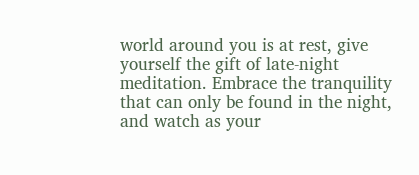world around you is at rest, give yourself the gift of late-night meditation. Embrace the tranquility that can only be found in the night, and watch as your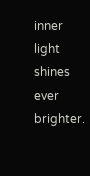inner light shines ever brighter.